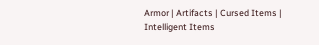Armor | Artifacts | Cursed Items | Intelligent Items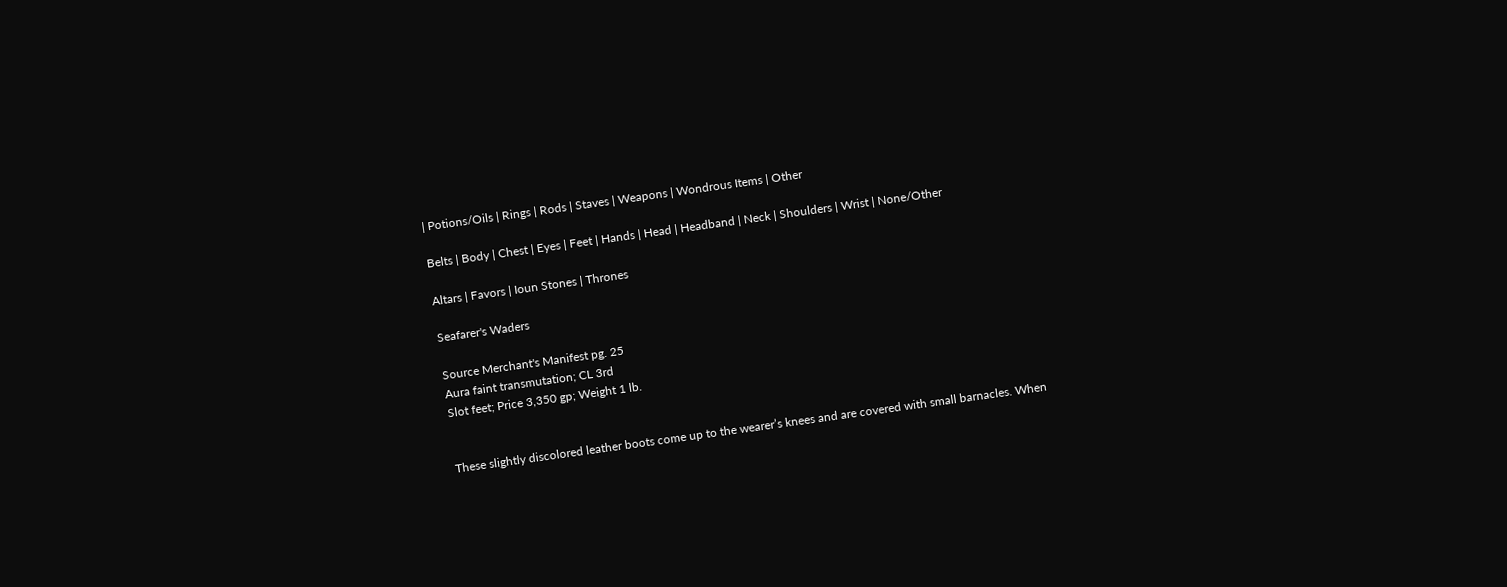| Potions/Oils | Rings | Rods | Staves | Weapons | Wondrous Items | Other

Belts | Body | Chest | Eyes | Feet | Hands | Head | Headband | Neck | Shoulders | Wrist | None/Other

Altars | Favors | Ioun Stones | Thrones

Seafarer's Waders

Source Merchant's Manifest pg. 25
Aura faint transmutation; CL 3rd
Slot feet; Price 3,350 gp; Weight 1 lb.


These slightly discolored leather boots come up to the wearer’s knees and are covered with small barnacles. When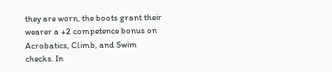they are worn, the boots grant their wearer a +2 competence bonus on Acrobatics, Climb, and Swim checks. In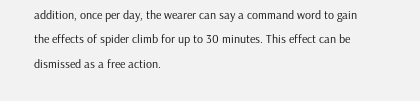addition, once per day, the wearer can say a command word to gain the effects of spider climb for up to 30 minutes. This effect can be dismissed as a free action.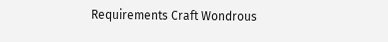Requirements Craft Wondrous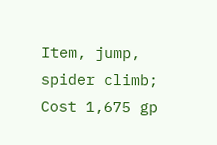Item, jump, spider climb; Cost 1,675 gp